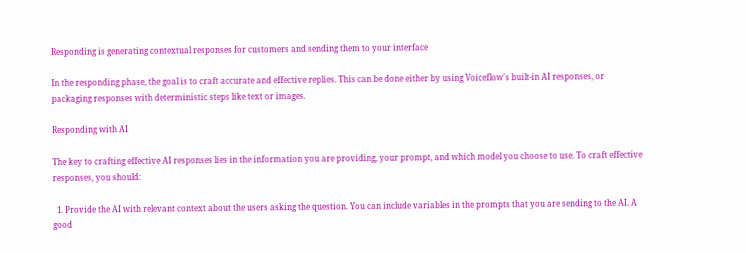Responding is generating contextual responses for customers and sending them to your interface

In the responding phase, the goal is to craft accurate and effective replies. This can be done either by using Voiceflow's built-in AI responses, or packaging responses with deterministic steps like text or images.

Responding with AI

The key to crafting effective AI responses lies in the information you are providing, your prompt, and which model you choose to use. To craft effective responses, you should:

  1. Provide the AI with relevant context about the users asking the question. You can include variables in the prompts that you are sending to the AI. A good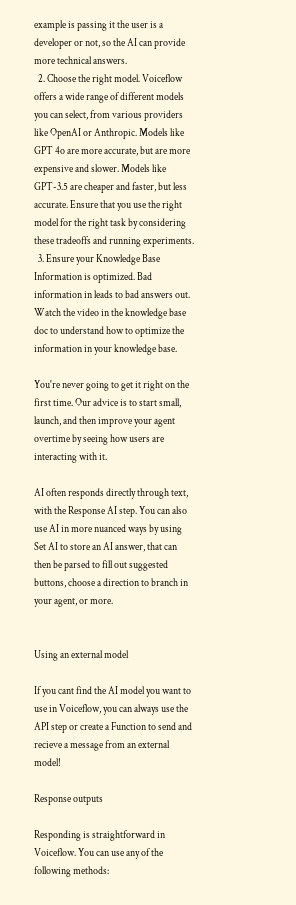example is passing it the user is a developer or not, so the AI can provide more technical answers.
  2. Choose the right model. Voiceflow offers a wide range of different models you can select, from various providers like OpenAI or Anthropic. Models like GPT 4o are more accurate, but are more expensive and slower. Models like GPT-3.5 are cheaper and faster, but less accurate. Ensure that you use the right model for the right task by considering these tradeoffs and running experiments.
  3. Ensure your Knowledge Base Information is optimized. Bad information in leads to bad answers out. Watch the video in the knowledge base doc to understand how to optimize the information in your knowledge base.

You're never going to get it right on the first time. Our advice is to start small, launch, and then improve your agent overtime by seeing how users are interacting with it.

AI often responds directly through text, with the Response AI step. You can also use AI in more nuanced ways by using Set AI to store an AI answer, that can then be parsed to fill out suggested buttons, choose a direction to branch in your agent, or more.


Using an external model

If you cant find the AI model you want to use in Voiceflow, you can always use the API step or create a Function to send and recieve a message from an external model!

Response outputs

Responding is straightforward in Voiceflow. You can use any of the following methods: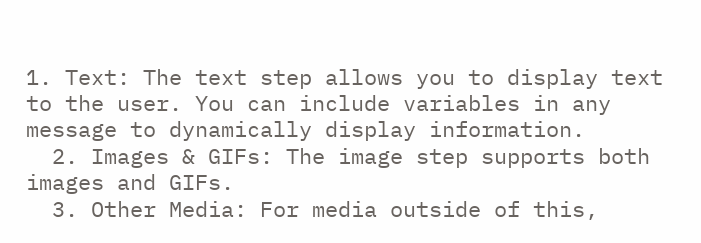1. Text: The text step allows you to display text to the user. You can include variables in any message to dynamically display information.
  2. Images & GIFs: The image step supports both images and GIFs.
  3. Other Media: For media outside of this,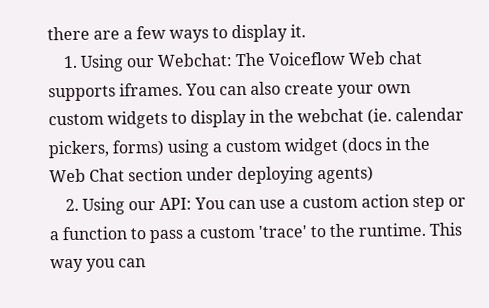there are a few ways to display it.
    1. Using our Webchat: The Voiceflow Web chat supports iframes. You can also create your own custom widgets to display in the webchat (ie. calendar pickers, forms) using a custom widget (docs in the Web Chat section under deploying agents)
    2. Using our API: You can use a custom action step or a function to pass a custom 'trace' to the runtime. This way you can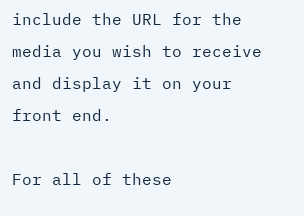include the URL for the media you wish to receive and display it on your front end.

For all of these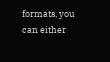formats, you can either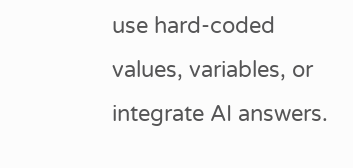use hard-coded values, variables, or integrate AI answers.